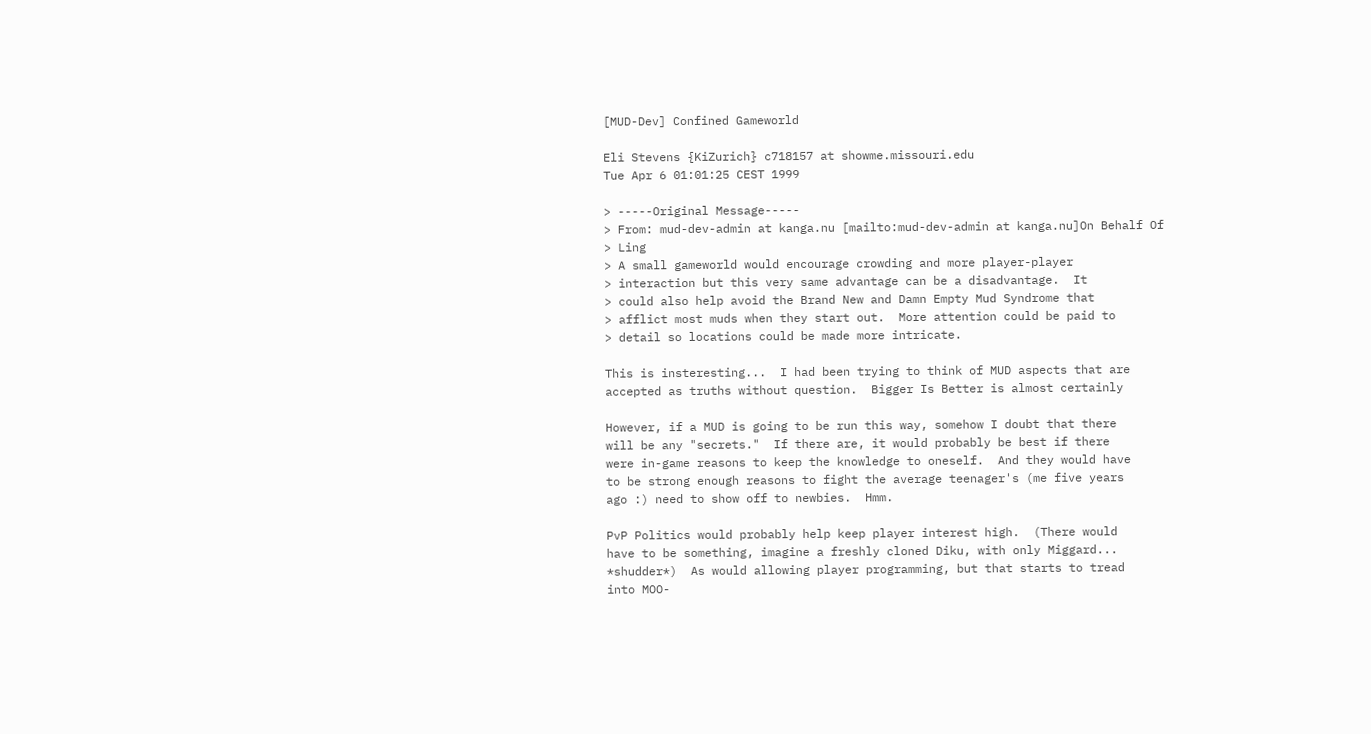[MUD-Dev] Confined Gameworld

Eli Stevens {KiZurich} c718157 at showme.missouri.edu
Tue Apr 6 01:01:25 CEST 1999

> -----Original Message-----
> From: mud-dev-admin at kanga.nu [mailto:mud-dev-admin at kanga.nu]On Behalf Of
> Ling
> A small gameworld would encourage crowding and more player-player
> interaction but this very same advantage can be a disadvantage.  It
> could also help avoid the Brand New and Damn Empty Mud Syndrome that
> afflict most muds when they start out.  More attention could be paid to
> detail so locations could be made more intricate.

This is insteresting...  I had been trying to think of MUD aspects that are
accepted as truths without question.  Bigger Is Better is almost certainly

However, if a MUD is going to be run this way, somehow I doubt that there
will be any "secrets."  If there are, it would probably be best if there
were in-game reasons to keep the knowledge to oneself.  And they would have
to be strong enough reasons to fight the average teenager's (me five years
ago :) need to show off to newbies.  Hmm.

PvP Politics would probably help keep player interest high.  (There would
have to be something, imagine a freshly cloned Diku, with only Miggard...
*shudder*)  As would allowing player programming, but that starts to tread
into MOO-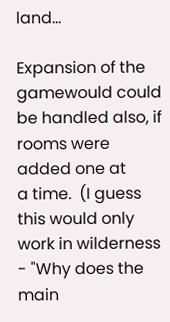land...

Expansion of the gamewould could be handled also, if rooms were added one at
a time.  (I guess this would only work in wilderness - "Why does the main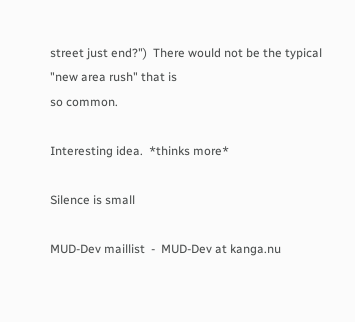street just end?")  There would not be the typical "new area rush" that is
so common.

Interesting idea.  *thinks more*

Silence is small

MUD-Dev maillist  -  MUD-Dev at kanga.nu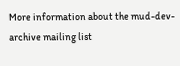More information about the mud-dev-archive mailing list